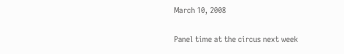March 10, 2008

Panel time at the circus next week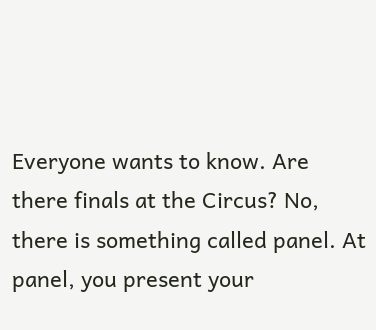Everyone wants to know. Are there finals at the Circus? No, there is something called panel. At panel, you present your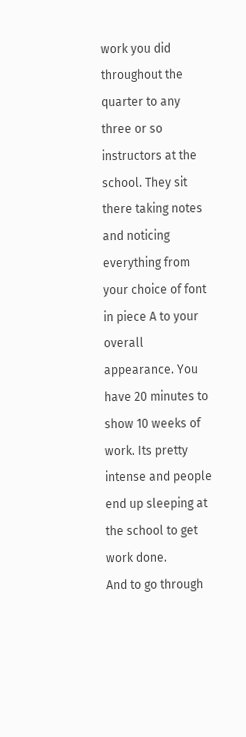work you did throughout the quarter to any three or so instructors at the school. They sit there taking notes and noticing everything from your choice of font in piece A to your overall appearance. You have 20 minutes to show 10 weeks of work. Its pretty intense and people end up sleeping at the school to get work done.
And to go through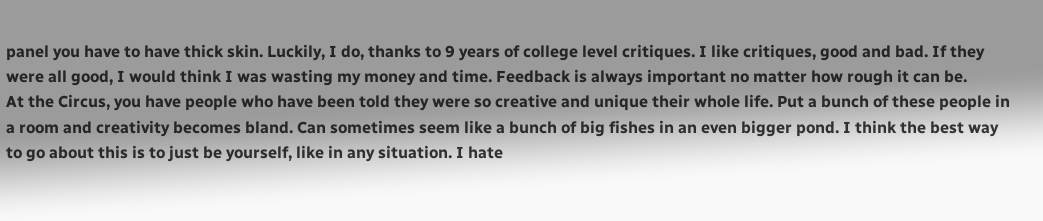panel you have to have thick skin. Luckily, I do, thanks to 9 years of college level critiques. I like critiques, good and bad. If they were all good, I would think I was wasting my money and time. Feedback is always important no matter how rough it can be.
At the Circus, you have people who have been told they were so creative and unique their whole life. Put a bunch of these people in a room and creativity becomes bland. Can sometimes seem like a bunch of big fishes in an even bigger pond. I think the best way to go about this is to just be yourself, like in any situation. I hate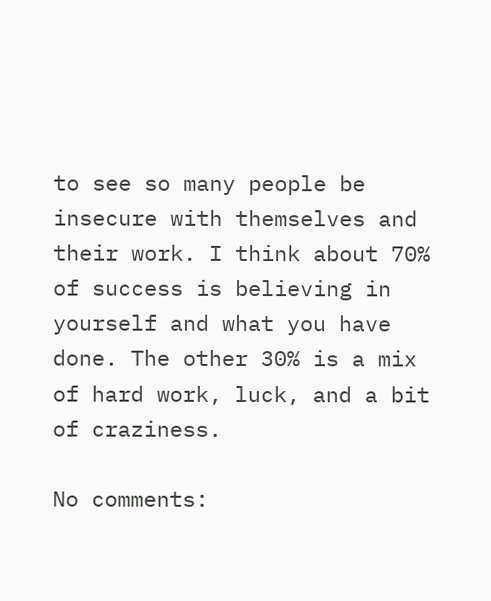to see so many people be insecure with themselves and their work. I think about 70% of success is believing in yourself and what you have done. The other 30% is a mix of hard work, luck, and a bit of craziness.

No comments: